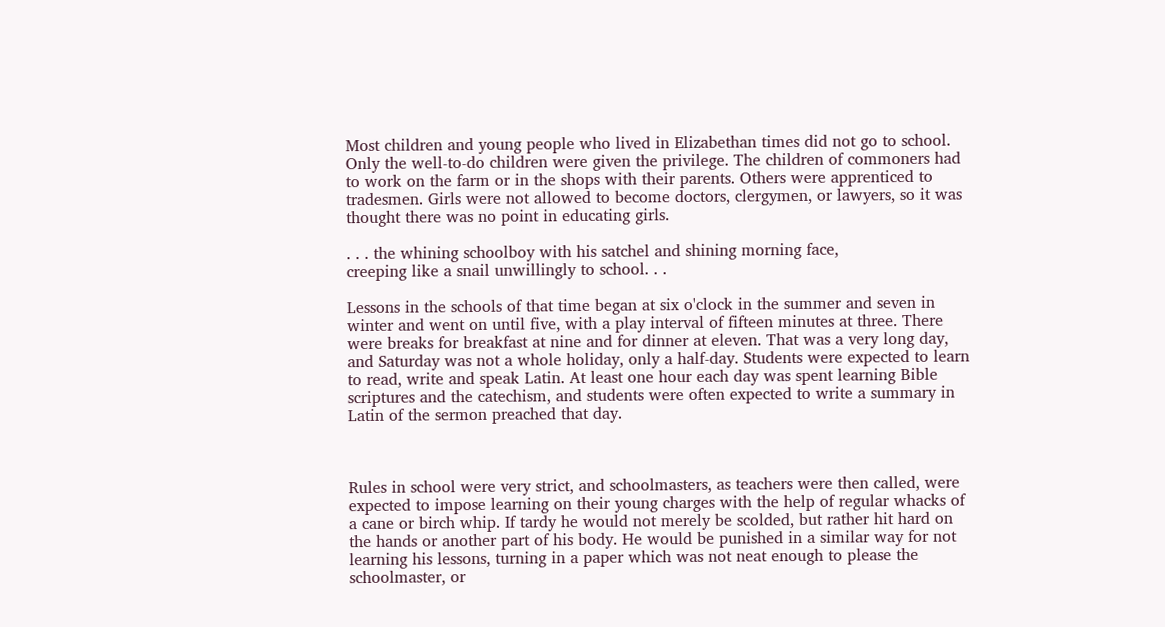Most children and young people who lived in Elizabethan times did not go to school. Only the well-to-do children were given the privilege. The children of commoners had to work on the farm or in the shops with their parents. Others were apprenticed to tradesmen. Girls were not allowed to become doctors, clergymen, or lawyers, so it was thought there was no point in educating girls.

. . . the whining schoolboy with his satchel and shining morning face,
creeping like a snail unwillingly to school. . .

Lessons in the schools of that time began at six o'clock in the summer and seven in winter and went on until five, with a play interval of fifteen minutes at three. There were breaks for breakfast at nine and for dinner at eleven. That was a very long day, and Saturday was not a whole holiday, only a half-day. Students were expected to learn to read, write and speak Latin. At least one hour each day was spent learning Bible scriptures and the catechism, and students were often expected to write a summary in Latin of the sermon preached that day.



Rules in school were very strict, and schoolmasters, as teachers were then called, were expected to impose learning on their young charges with the help of regular whacks of a cane or birch whip. If tardy he would not merely be scolded, but rather hit hard on the hands or another part of his body. He would be punished in a similar way for not learning his lessons, turning in a paper which was not neat enough to please the schoolmaster, or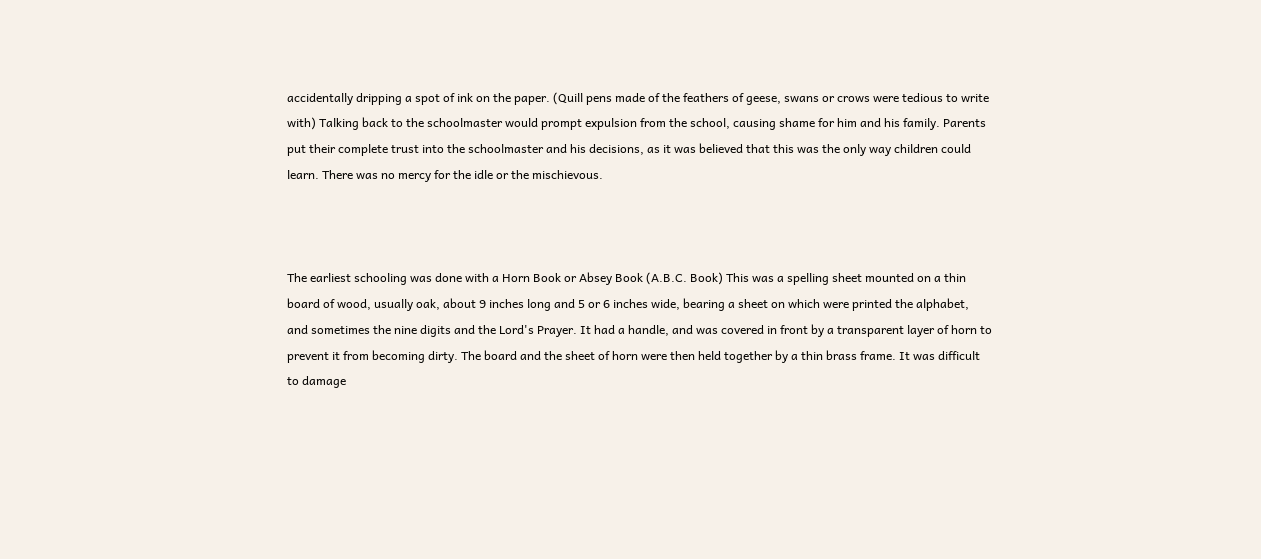accidentally dripping a spot of ink on the paper. (Quill pens made of the feathers of geese, swans or crows were tedious to write with) Talking back to the schoolmaster would prompt expulsion from the school, causing shame for him and his family. Parents put their complete trust into the schoolmaster and his decisions, as it was believed that this was the only way children could learn. There was no mercy for the idle or the mischievous.



The earliest schooling was done with a Horn Book or Absey Book (A.B.C. Book) This was a spelling sheet mounted on a thin board of wood, usually oak, about 9 inches long and 5 or 6 inches wide, bearing a sheet on which were printed the alphabet, and sometimes the nine digits and the Lord's Prayer. It had a handle, and was covered in front by a transparent layer of horn to prevent it from becoming dirty. The board and the sheet of horn were then held together by a thin brass frame. It was difficult to damage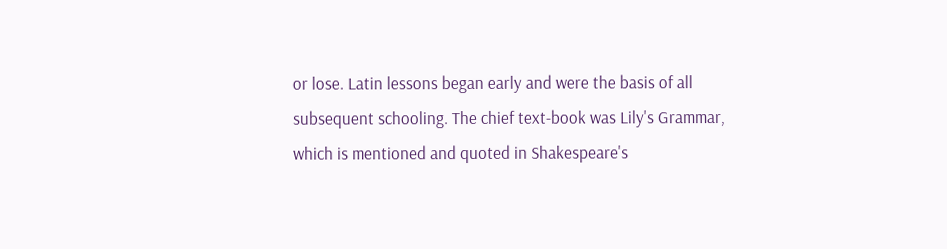or lose. Latin lessons began early and were the basis of all subsequent schooling. The chief text-book was Lily's Grammar, which is mentioned and quoted in Shakespeare's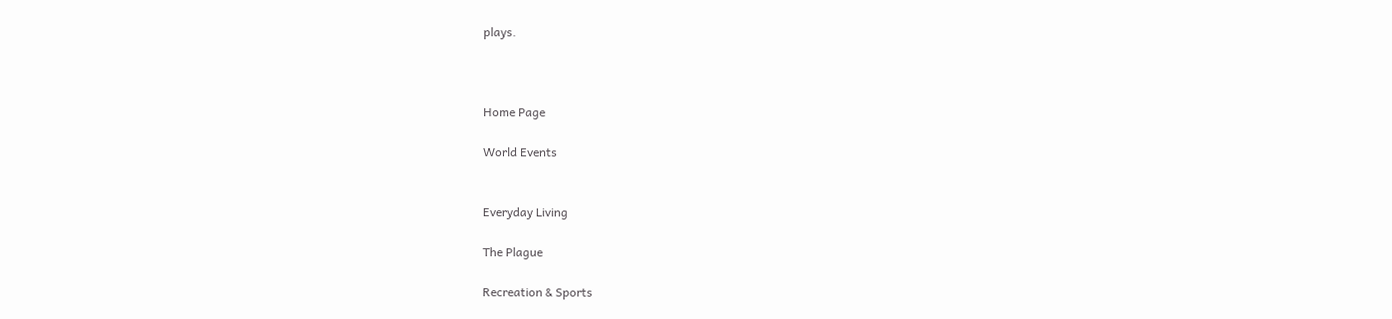plays.



Home Page

World Events


Everyday Living

The Plague

Recreation & Sports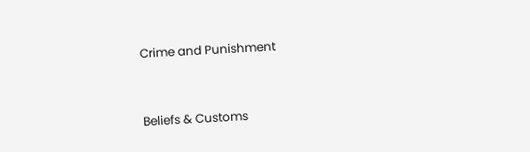Crime and Punishment


Beliefs & Customs